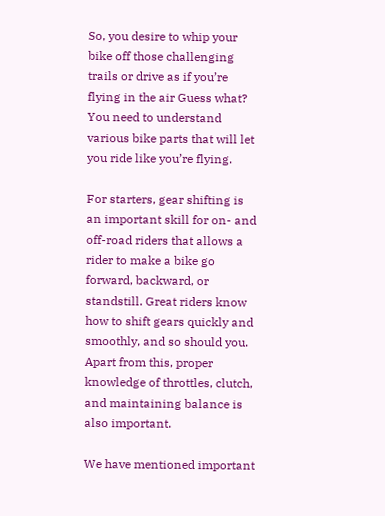So, you desire to whip your bike off those challenging trails or drive as if you’re flying in the air Guess what? You need to understand various bike parts that will let you ride like you’re flying.

For starters, gear shifting is an important skill for on- and off-road riders that allows a rider to make a bike go forward, backward, or standstill. Great riders know how to shift gears quickly and smoothly, and so should you. Apart from this, proper knowledge of throttles, clutch, and maintaining balance is also important.

We have mentioned important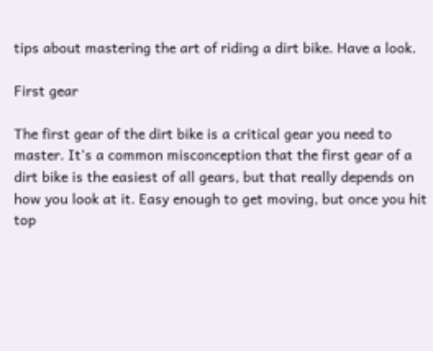tips about mastering the art of riding a dirt bike. Have a look.

First gear

The first gear of the dirt bike is a critical gear you need to master. It’s a common misconception that the first gear of a dirt bike is the easiest of all gears, but that really depends on how you look at it. Easy enough to get moving, but once you hit top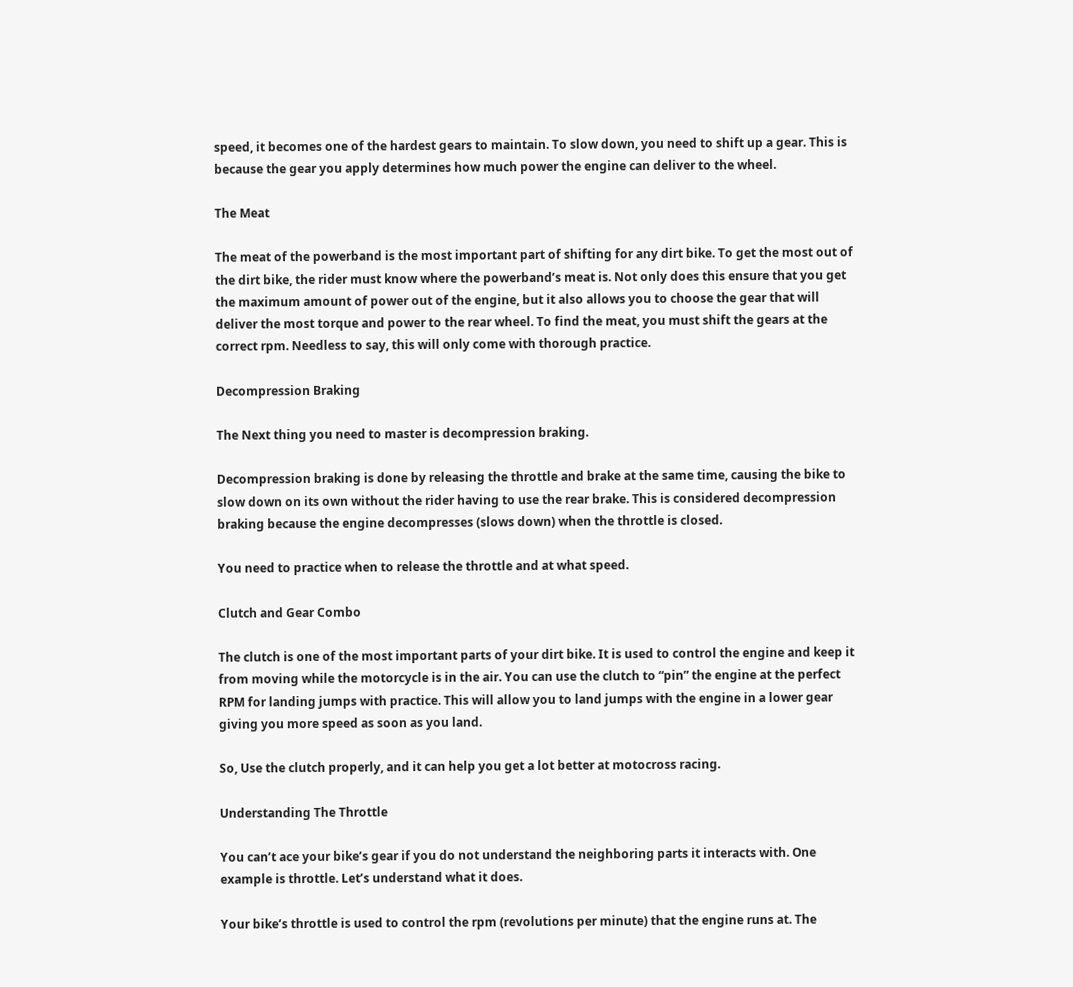speed, it becomes one of the hardest gears to maintain. To slow down, you need to shift up a gear. This is because the gear you apply determines how much power the engine can deliver to the wheel.

The Meat

The meat of the powerband is the most important part of shifting for any dirt bike. To get the most out of the dirt bike, the rider must know where the powerband’s meat is. Not only does this ensure that you get the maximum amount of power out of the engine, but it also allows you to choose the gear that will deliver the most torque and power to the rear wheel. To find the meat, you must shift the gears at the correct rpm. Needless to say, this will only come with thorough practice.

Decompression Braking

The Next thing you need to master is decompression braking.

Decompression braking is done by releasing the throttle and brake at the same time, causing the bike to slow down on its own without the rider having to use the rear brake. This is considered decompression braking because the engine decompresses (slows down) when the throttle is closed.

You need to practice when to release the throttle and at what speed.

Clutch and Gear Combo

The clutch is one of the most important parts of your dirt bike. It is used to control the engine and keep it from moving while the motorcycle is in the air. You can use the clutch to “pin” the engine at the perfect RPM for landing jumps with practice. This will allow you to land jumps with the engine in a lower gear giving you more speed as soon as you land.

So, Use the clutch properly, and it can help you get a lot better at motocross racing.

Understanding The Throttle

You can’t ace your bike’s gear if you do not understand the neighboring parts it interacts with. One example is throttle. Let’s understand what it does.

Your bike’s throttle is used to control the rpm (revolutions per minute) that the engine runs at. The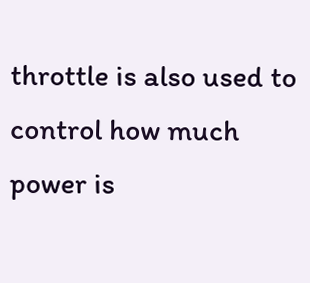throttle is also used to control how much power is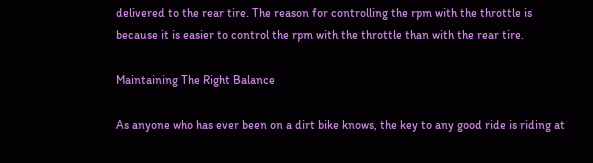delivered to the rear tire. The reason for controlling the rpm with the throttle is because it is easier to control the rpm with the throttle than with the rear tire.

Maintaining The Right Balance

As anyone who has ever been on a dirt bike knows, the key to any good ride is riding at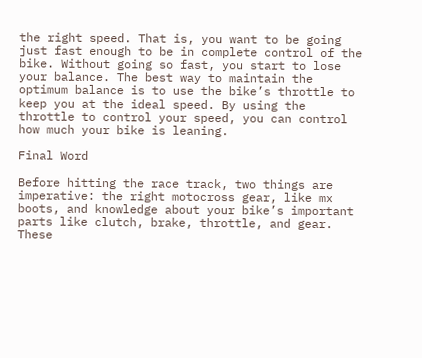the right speed. That is, you want to be going just fast enough to be in complete control of the bike. Without going so fast, you start to lose your balance. The best way to maintain the optimum balance is to use the bike’s throttle to keep you at the ideal speed. By using the throttle to control your speed, you can control how much your bike is leaning.

Final Word

Before hitting the race track, two things are imperative: the right motocross gear, like mx boots, and knowledge about your bike’s important parts like clutch, brake, throttle, and gear. These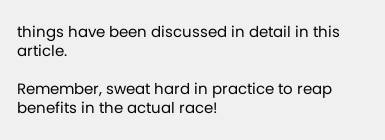things have been discussed in detail in this article.

Remember, sweat hard in practice to reap benefits in the actual race!